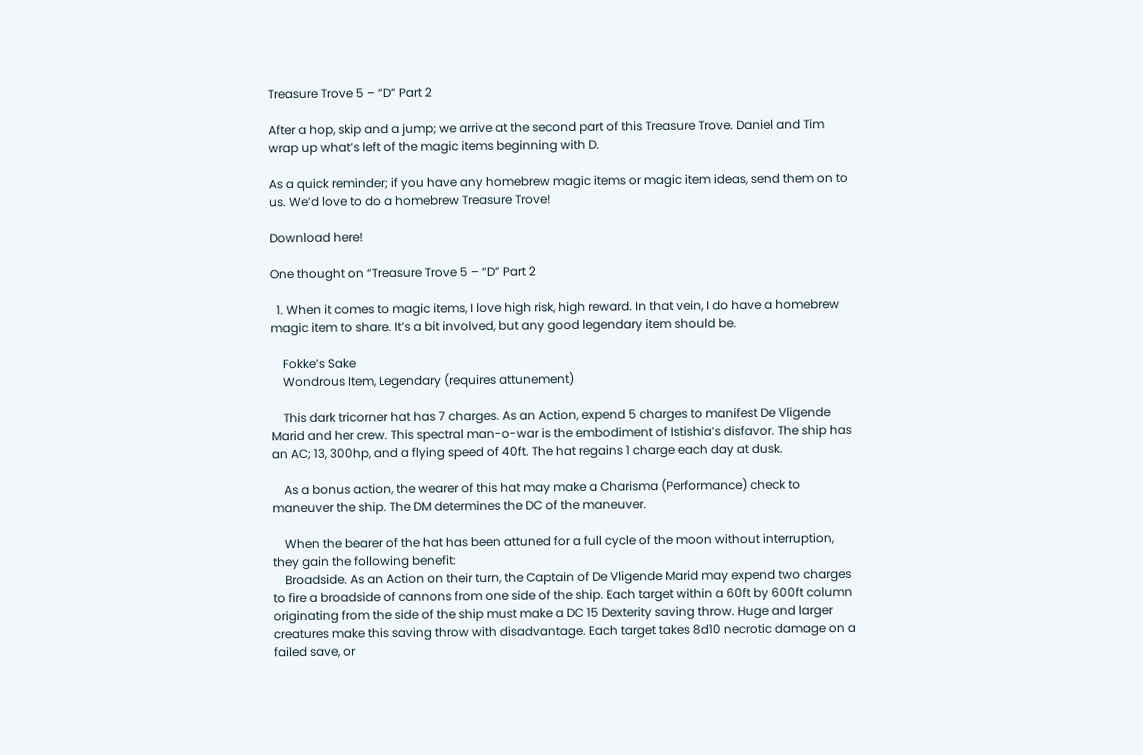Treasure Trove 5 – “D” Part 2

After a hop, skip and a jump; we arrive at the second part of this Treasure Trove. Daniel and Tim wrap up what’s left of the magic items beginning with D.

As a quick reminder; if you have any homebrew magic items or magic item ideas, send them on to us. We’d love to do a homebrew Treasure Trove!

Download here!

One thought on “Treasure Trove 5 – “D” Part 2

  1. When it comes to magic items, I love high risk, high reward. In that vein, I do have a homebrew magic item to share. It’s a bit involved, but any good legendary item should be.

    Fokke’s Sake
    Wondrous Item, Legendary (requires attunement)

    This dark tricorner hat has 7 charges. As an Action, expend 5 charges to manifest De Vligende Marid and her crew. This spectral man-o-war is the embodiment of Istishia’s disfavor. The ship has an AC; 13, 300hp, and a flying speed of 40ft. The hat regains 1 charge each day at dusk.

    As a bonus action, the wearer of this hat may make a Charisma (Performance) check to maneuver the ship. The DM determines the DC of the maneuver.

    When the bearer of the hat has been attuned for a full cycle of the moon without interruption, they gain the following benefit:
    Broadside. As an Action on their turn, the Captain of De Vligende Marid may expend two charges to fire a broadside of cannons from one side of the ship. Each target within a 60ft by 600ft column originating from the side of the ship must make a DC 15 Dexterity saving throw. Huge and larger creatures make this saving throw with disadvantage. Each target takes 8d10 necrotic damage on a failed save, or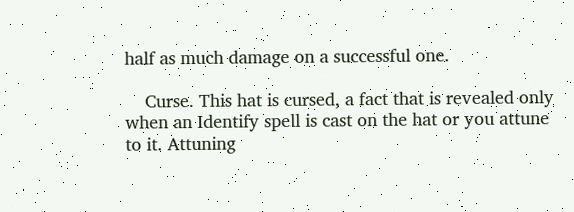half as much damage on a successful one.

    Curse. This hat is cursed, a fact that is revealed only when an Identify spell is cast on the hat or you attune to it. Attuning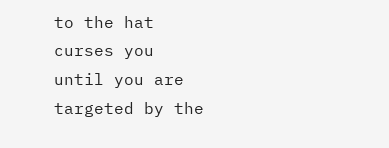to the hat curses you until you are targeted by the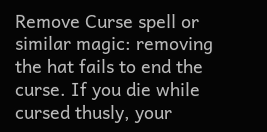Remove Curse spell or similar magic: removing the hat fails to end the curse. If you die while cursed thusly, your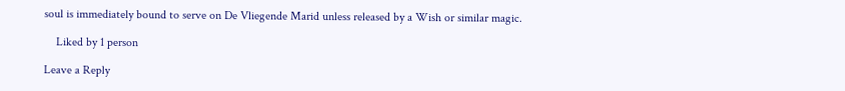soul is immediately bound to serve on De Vliegende Marid unless released by a Wish or similar magic.

    Liked by 1 person

Leave a Reply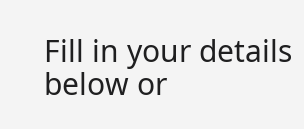Fill in your details below or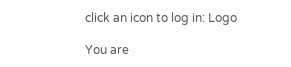click an icon to log in: Logo

You are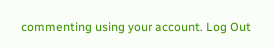commenting using your account. Log Out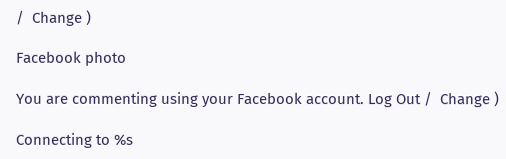/  Change )

Facebook photo

You are commenting using your Facebook account. Log Out /  Change )

Connecting to %s